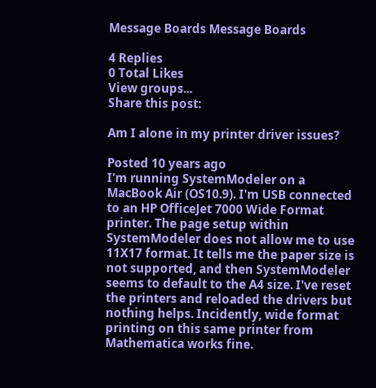Message Boards Message Boards

4 Replies
0 Total Likes
View groups...
Share this post:

Am I alone in my printer driver issues?

Posted 10 years ago
I'm running SystemModeler on a MacBook Air (OS10.9). I'm USB connected to an HP OfficeJet 7000 Wide Format printer. The page setup within SystemModeler does not allow me to use 11X17 format. It tells me the paper size is not supported, and then SystemModeler seems to default to the A4 size. I've reset the printers and reloaded the drivers but nothing helps. Incidently, wide format printing on this same printer from Mathematica works fine.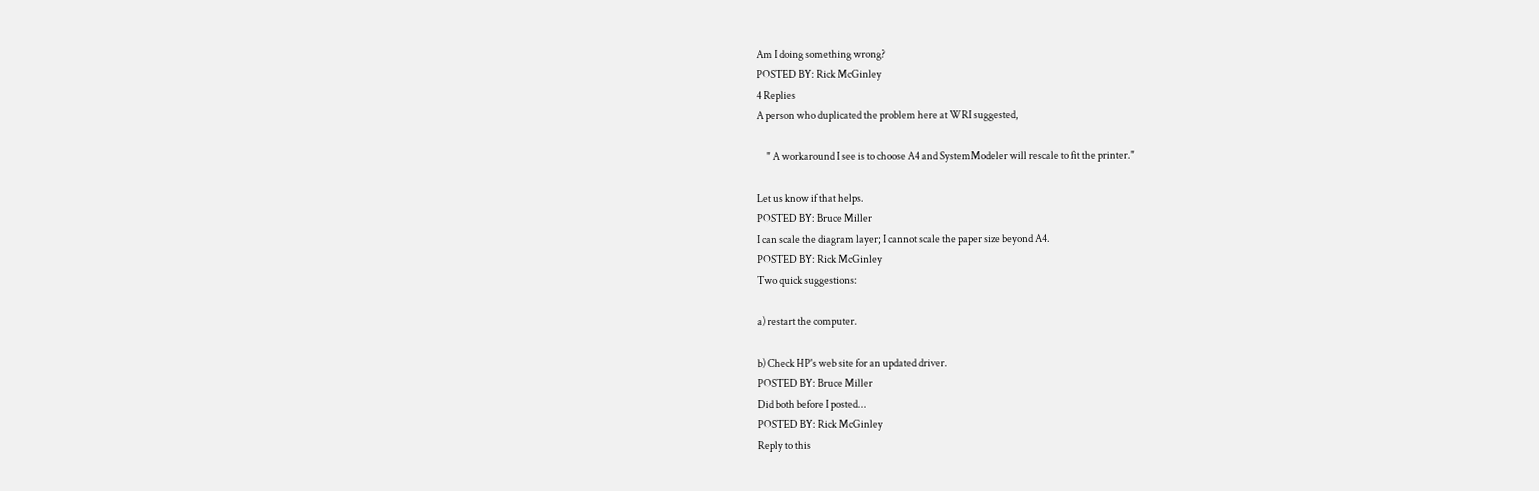Am I doing something wrong?
POSTED BY: Rick McGinley
4 Replies
A person who duplicated the problem here at WRI suggested,

     " A workaround I see is to choose A4 and SystemModeler will rescale to fit the printer."

Let us know if that helps.
POSTED BY: Bruce Miller
I can scale the diagram layer; I cannot scale the paper size beyond A4.
POSTED BY: Rick McGinley
Two quick suggestions:

a) restart the computer.

b) Check HP's web site for an updated driver.
POSTED BY: Bruce Miller
Did both before I posted...
POSTED BY: Rick McGinley
Reply to this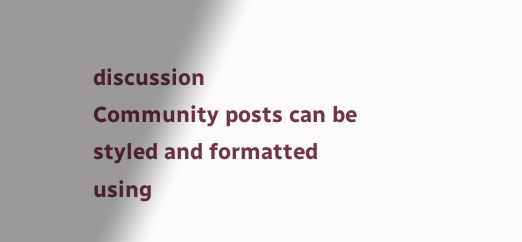discussion
Community posts can be styled and formatted using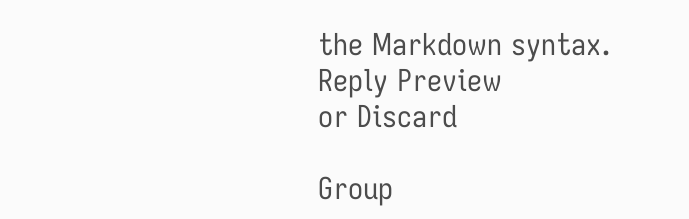the Markdown syntax.
Reply Preview
or Discard

Group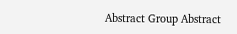Abstract Group Abstract